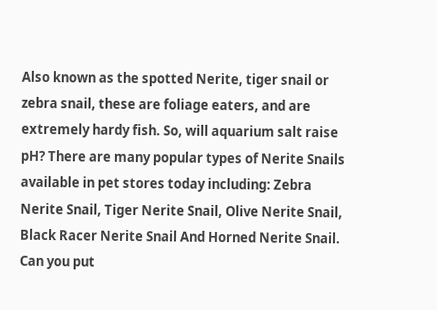Also known as the spotted Nerite, tiger snail or zebra snail, these are foliage eaters, and are extremely hardy fish. So, will aquarium salt raise pH? There are many popular types of Nerite Snails available in pet stores today including: Zebra Nerite Snail, Tiger Nerite Snail, Olive Nerite Snail, Black Racer Nerite Snail And Horned Nerite Snail. Can you put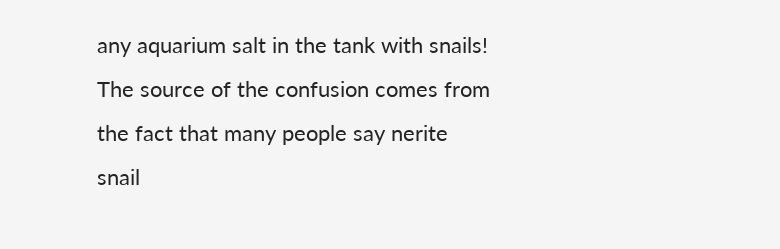any aquarium salt in the tank with snails! The source of the confusion comes from the fact that many people say nerite snail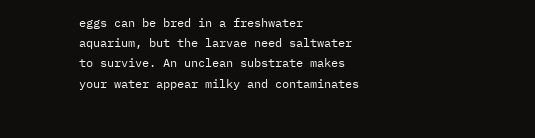eggs can be bred in a freshwater aquarium, but the larvae need saltwater to survive. An unclean substrate makes your water appear milky and contaminates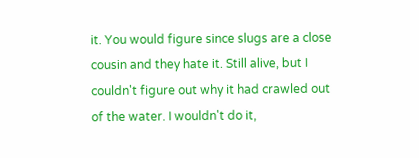it. You would figure since slugs are a close cousin and they hate it. Still alive, but I couldn't figure out why it had crawled out of the water. I wouldn't do it,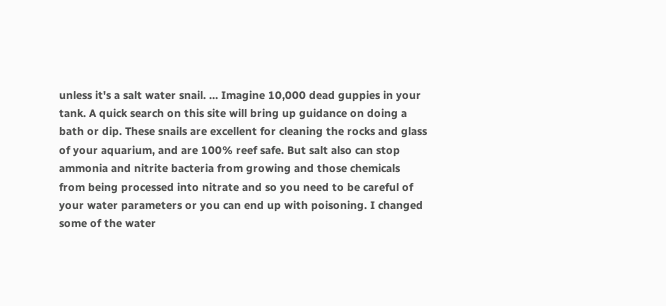unless it's a salt water snail. … Imagine 10,000 dead guppies in your tank. A quick search on this site will bring up guidance on doing a bath or dip. These snails are excellent for cleaning the rocks and glass of your aquarium, and are 100% reef safe. But salt also can stop ammonia and nitrite bacteria from growing and those chemicals from being processed into nitrate and so you need to be careful of your water parameters or you can end up with poisoning. I changed some of the water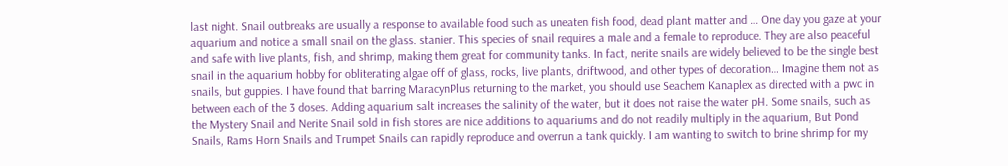last night. Snail outbreaks are usually a response to available food such as uneaten fish food, dead plant matter and … One day you gaze at your aquarium and notice a small snail on the glass. stanier. This species of snail requires a male and a female to reproduce. They are also peaceful and safe with live plants, fish, and shrimp, making them great for community tanks. In fact, nerite snails are widely believed to be the single best snail in the aquarium hobby for obliterating algae off of glass, rocks, live plants, driftwood, and other types of decoration… Imagine them not as snails, but guppies. I have found that barring MaracynPlus returning to the market, you should use Seachem Kanaplex as directed with a pwc in between each of the 3 doses. Adding aquarium salt increases the salinity of the water, but it does not raise the water pH. Some snails, such as the Mystery Snail and Nerite Snail sold in fish stores are nice additions to aquariums and do not readily multiply in the aquarium, But Pond Snails, Rams Horn Snails and Trumpet Snails can rapidly reproduce and overrun a tank quickly. I am wanting to switch to brine shrimp for my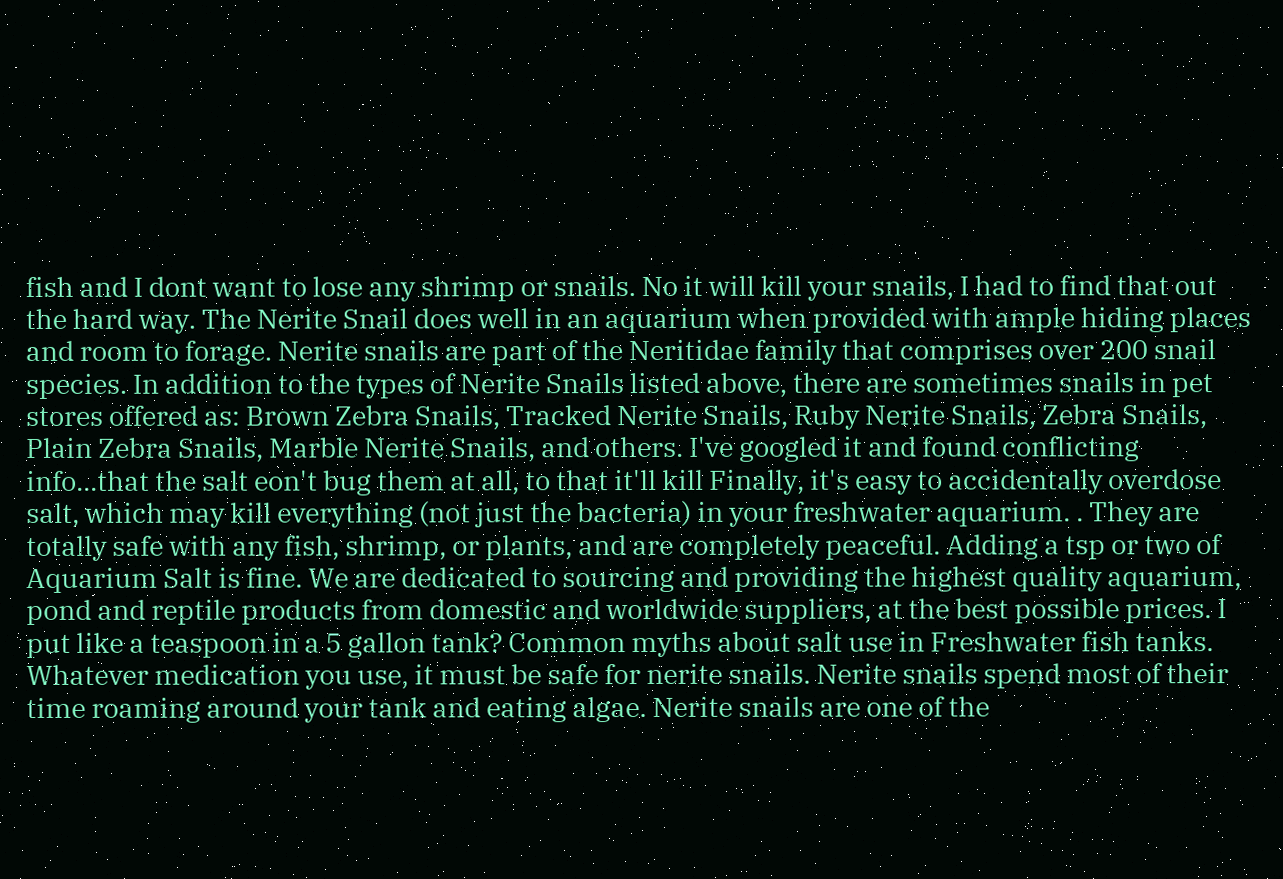fish and I dont want to lose any shrimp or snails. No it will kill your snails, I had to find that out the hard way. The Nerite Snail does well in an aquarium when provided with ample hiding places and room to forage. Nerite snails are part of the Neritidae family that comprises over 200 snail species. In addition to the types of Nerite Snails listed above, there are sometimes snails in pet stores offered as: Brown Zebra Snails, Tracked Nerite Snails, Ruby Nerite Snails, Zebra Snails, Plain Zebra Snails, Marble Nerite Snails, and others. I've googled it and found conflicting info...that the salt eon't bug them at all, to that it'll kill Finally, it's easy to accidentally overdose salt, which may kill everything (not just the bacteria) in your freshwater aquarium. . They are totally safe with any fish, shrimp, or plants, and are completely peaceful. Adding a tsp or two of Aquarium Salt is fine. We are dedicated to sourcing and providing the highest quality aquarium, pond and reptile products from domestic and worldwide suppliers, at the best possible prices. I put like a teaspoon in a 5 gallon tank? Common myths about salt use in Freshwater fish tanks. Whatever medication you use, it must be safe for nerite snails. Nerite snails spend most of their time roaming around your tank and eating algae. Nerite snails are one of the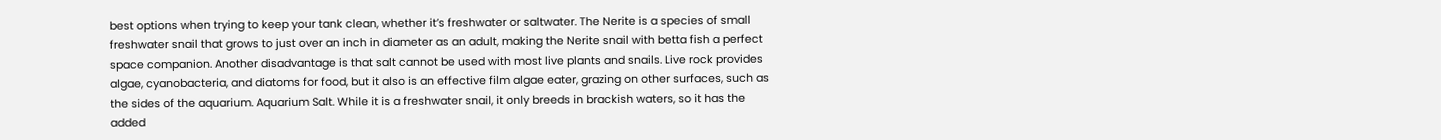best options when trying to keep your tank clean, whether it’s freshwater or saltwater. The Nerite is a species of small freshwater snail that grows to just over an inch in diameter as an adult, making the Nerite snail with betta fish a perfect space companion. Another disadvantage is that salt cannot be used with most live plants and snails. Live rock provides algae, cyanobacteria, and diatoms for food, but it also is an effective film algae eater, grazing on other surfaces, such as the sides of the aquarium. Aquarium Salt. While it is a freshwater snail, it only breeds in brackish waters, so it has the added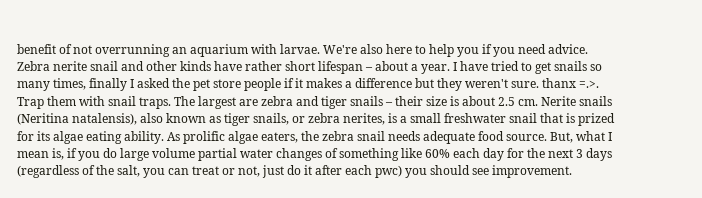benefit of not overrunning an aquarium with larvae. We're also here to help you if you need advice. Zebra nerite snail and other kinds have rather short lifespan – about a year. I have tried to get snails so many times, finally I asked the pet store people if it makes a difference but they weren't sure. thanx =.>. Trap them with snail traps. The largest are zebra and tiger snails – their size is about 2.5 cm. Nerite snails (Neritina natalensis), also known as tiger snails, or zebra nerites, is a small freshwater snail that is prized for its algae eating ability. As prolific algae eaters, the zebra snail needs adequate food source. But, what I mean is, if you do large volume partial water changes of something like 60% each day for the next 3 days (regardless of the salt, you can treat or not, just do it after each pwc) you should see improvement.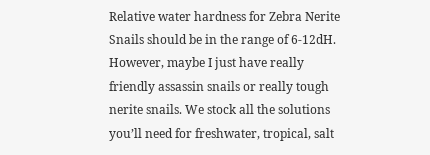Relative water hardness for Zebra Nerite Snails should be in the range of 6-12dH. However, maybe I just have really friendly assassin snails or really tough nerite snails. We stock all the solutions you’ll need for freshwater, tropical, salt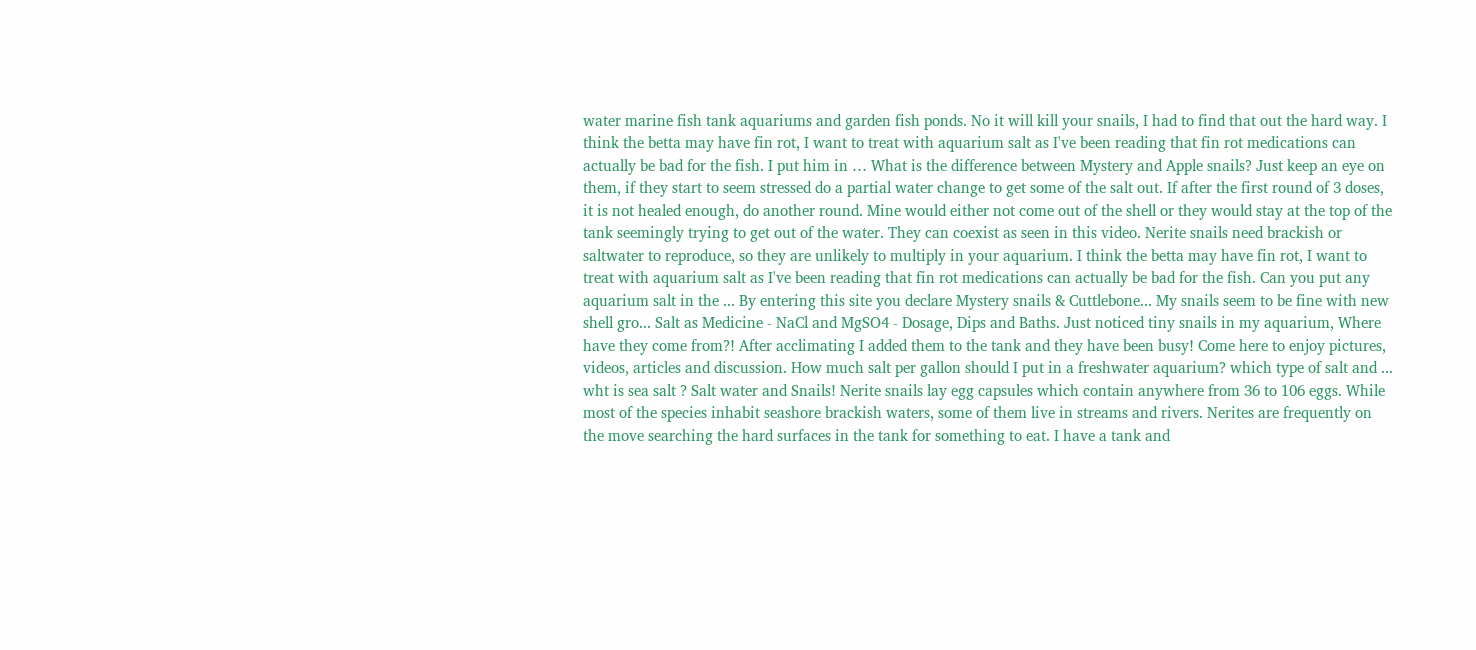water marine fish tank aquariums and garden fish ponds. No it will kill your snails, I had to find that out the hard way. I think the betta may have fin rot, I want to treat with aquarium salt as I've been reading that fin rot medications can actually be bad for the fish. I put him in … What is the difference between Mystery and Apple snails? Just keep an eye on them, if they start to seem stressed do a partial water change to get some of the salt out. If after the first round of 3 doses, it is not healed enough, do another round. Mine would either not come out of the shell or they would stay at the top of the tank seemingly trying to get out of the water. They can coexist as seen in this video. Nerite snails need brackish or saltwater to reproduce, so they are unlikely to multiply in your aquarium. I think the betta may have fin rot, I want to treat with aquarium salt as I've been reading that fin rot medications can actually be bad for the fish. Can you put any aquarium salt in the ... By entering this site you declare Mystery snails & Cuttlebone... My snails seem to be fine with new shell gro... Salt as Medicine - NaCl and MgSO4 - Dosage, Dips and Baths. Just noticed tiny snails in my aquarium, Where have they come from?! After acclimating I added them to the tank and they have been busy! Come here to enjoy pictures, videos, articles and discussion. How much salt per gallon should I put in a freshwater aquarium? which type of salt and ... wht is sea salt ? Salt water and Snails! Nerite snails lay egg capsules which contain anywhere from 36 to 106 eggs. While most of the species inhabit seashore brackish waters, some of them live in streams and rivers. Nerites are frequently on the move searching the hard surfaces in the tank for something to eat. I have a tank and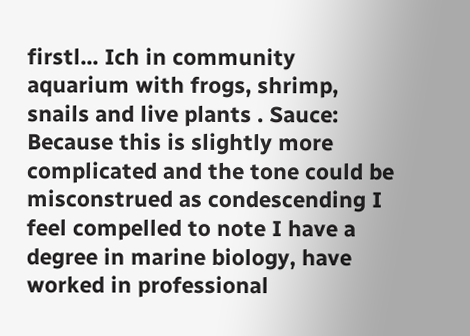firstl... Ich in community aquarium with frogs, shrimp, snails and live plants . Sauce: Because this is slightly more complicated and the tone could be misconstrued as condescending I feel compelled to note I have a degree in marine biology, have worked in professional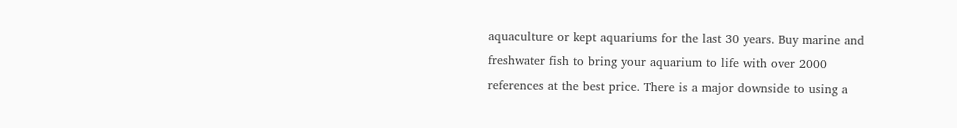aquaculture or kept aquariums for the last 30 years. Buy marine and freshwater fish to bring your aquarium to life with over 2000 references at the best price. There is a major downside to using a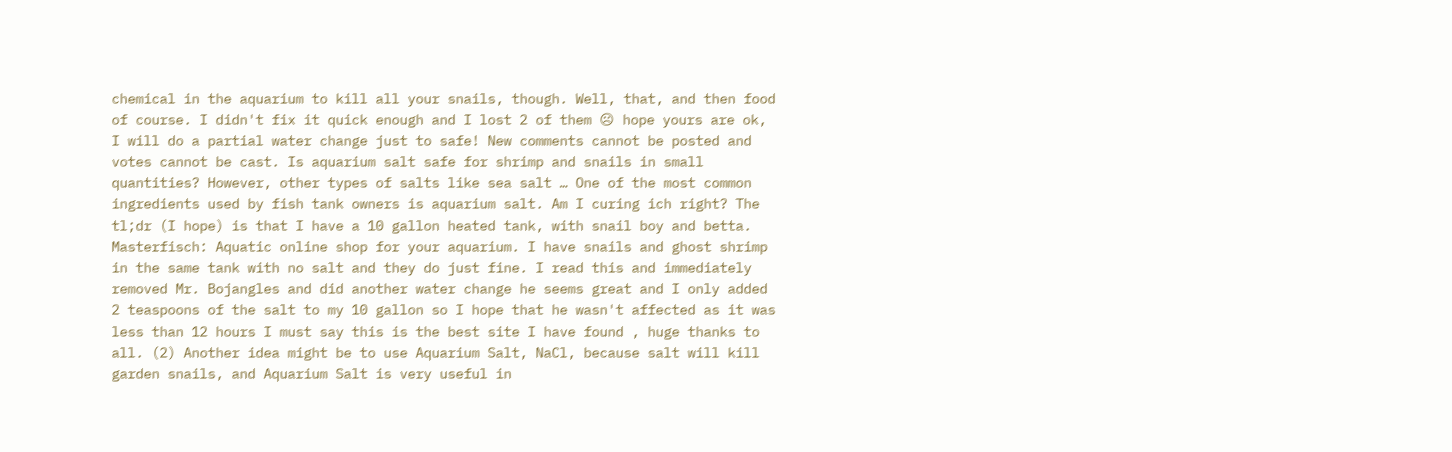chemical in the aquarium to kill all your snails, though. Well, that, and then food of course. I didn't fix it quick enough and I lost 2 of them ☹ hope yours are ok, I will do a partial water change just to safe! New comments cannot be posted and votes cannot be cast. Is aquarium salt safe for shrimp and snails in small quantities? However, other types of salts like sea salt … One of the most common ingredients used by fish tank owners is aquarium salt. Am I curing ich right? The tl;dr (I hope) is that I have a 10 gallon heated tank, with snail boy and betta. Masterfisch: Aquatic online shop for your aquarium. I have snails and ghost shrimp in the same tank with no salt and they do just fine. I read this and immediately removed Mr. Bojangles and did another water change he seems great and I only added 2 teaspoons of the salt to my 10 gallon so I hope that he wasn't affected as it was less than 12 hours I must say this is the best site I have found , huge thanks to all. (2) Another idea might be to use Aquarium Salt, NaCl, because salt will kill garden snails, and Aquarium Salt is very useful in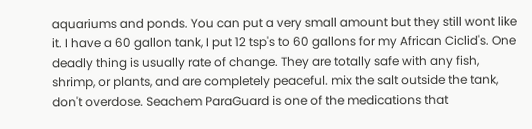aquariums and ponds. You can put a very small amount but they still wont like it. I have a 60 gallon tank, I put 12 tsp's to 60 gallons for my African Ciclid's. One deadly thing is usually rate of change. They are totally safe with any fish, shrimp, or plants, and are completely peaceful. mix the salt outside the tank, don't overdose. Seachem ParaGuard is one of the medications that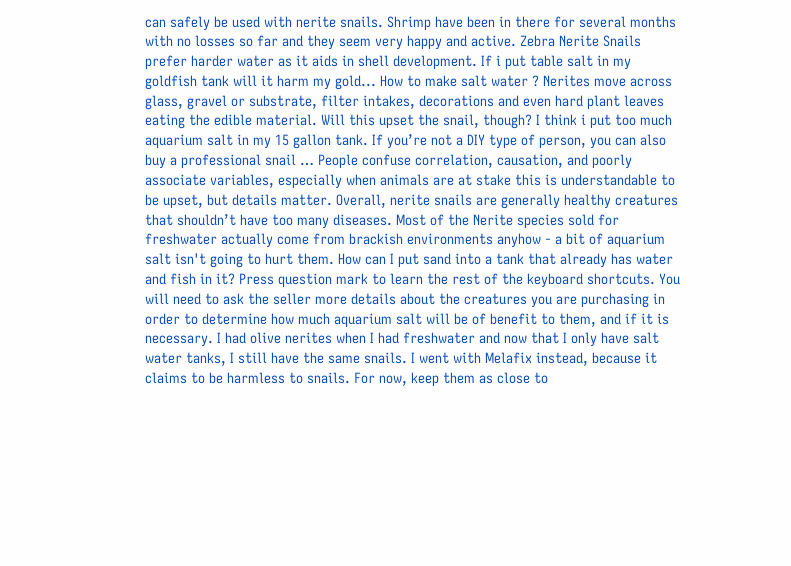can safely be used with nerite snails. Shrimp have been in there for several months with no losses so far and they seem very happy and active. Zebra Nerite Snails prefer harder water as it aids in shell development. If i put table salt in my goldfish tank will it harm my gold... How to make salt water ? Nerites move across glass, gravel or substrate, filter intakes, decorations and even hard plant leaves eating the edible material. Will this upset the snail, though? I think i put too much aquarium salt in my 15 gallon tank. If you’re not a DIY type of person, you can also buy a professional snail … People confuse correlation, causation, and poorly associate variables, especially when animals are at stake this is understandable to be upset, but details matter. Overall, nerite snails are generally healthy creatures that shouldn’t have too many diseases. Most of the Nerite species sold for freshwater actually come from brackish environments anyhow - a bit of aquarium salt isn't going to hurt them. How can I put sand into a tank that already has water and fish in it? Press question mark to learn the rest of the keyboard shortcuts. You will need to ask the seller more details about the creatures you are purchasing in order to determine how much aquarium salt will be of benefit to them, and if it is necessary. I had olive nerites when I had freshwater and now that I only have salt water tanks, I still have the same snails. I went with Melafix instead, because it claims to be harmless to snails. For now, keep them as close to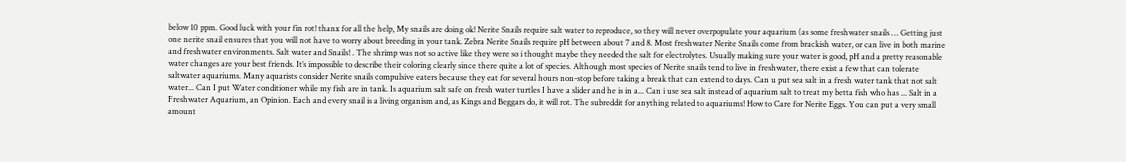below 10 ppm. Good luck with your fin rot! thanx for all the help, My snails are doing ok! Nerite Snails require salt water to reproduce, so they will never overpopulate your aquarium (as some freshwater snails … Getting just one nerite snail ensures that you will not have to worry about breeding in your tank. Zebra Nerite Snails require pH between about 7 and 8. Most freshwater Nerite Snails come from brackish water, or can live in both marine and freshwater environments. Salt water and Snails! . The shrimp was not so active like they were so i thought maybe they needed the salt for electrolytes. Usually making sure your water is good, pH and a pretty reasonable water changes are your best friends. It’s impossible to describe their coloring clearly since there quite a lot of species. Although most species of Nerite snails tend to live in freshwater, there exist a few that can tolerate saltwater aquariums. Many aquarists consider Nerite snails compulsive eaters because they eat for several hours non-stop before taking a break that can extend to days. Can u put sea salt in a fresh water tank that not salt water... Can I put Water conditioner while my fish are in tank. Is aquarium salt safe on fresh water turtles I have a slider and he is in a... Can i use sea salt instead of aquarium salt to treat my betta fish who has ... Salt in a Freshwater Aquarium, an Opinion. Each and every snail is a living organism and, as Kings and Beggars do, it will rot. The subreddit for anything related to aquariums! How to Care for Nerite Eggs. You can put a very small amount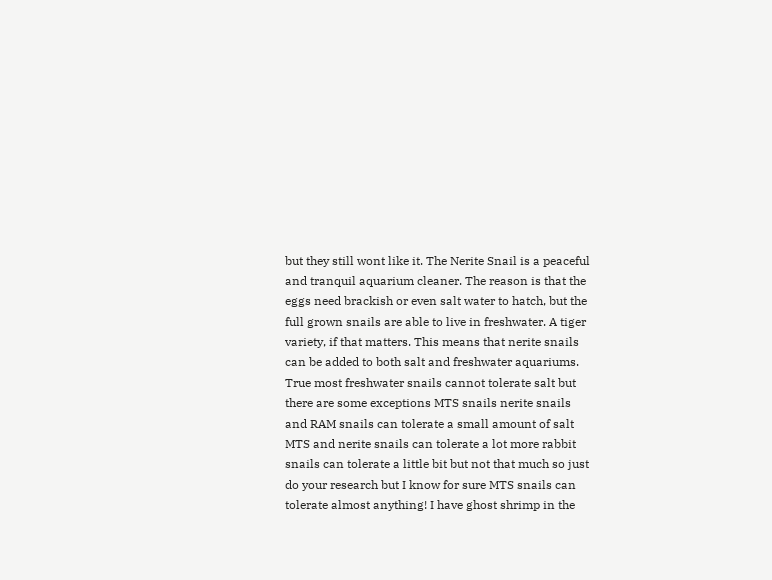but they still wont like it. The Nerite Snail is a peaceful and tranquil aquarium cleaner. The reason is that the eggs need brackish or even salt water to hatch, but the full grown snails are able to live in freshwater. A tiger variety, if that matters. This means that nerite snails can be added to both salt and freshwater aquariums. True most freshwater snails cannot tolerate salt but there are some exceptions MTS snails nerite snails and RAM snails can tolerate a small amount of salt MTS and nerite snails can tolerate a lot more rabbit snails can tolerate a little bit but not that much so just do your research but I know for sure MTS snails can tolerate almost anything! I have ghost shrimp in the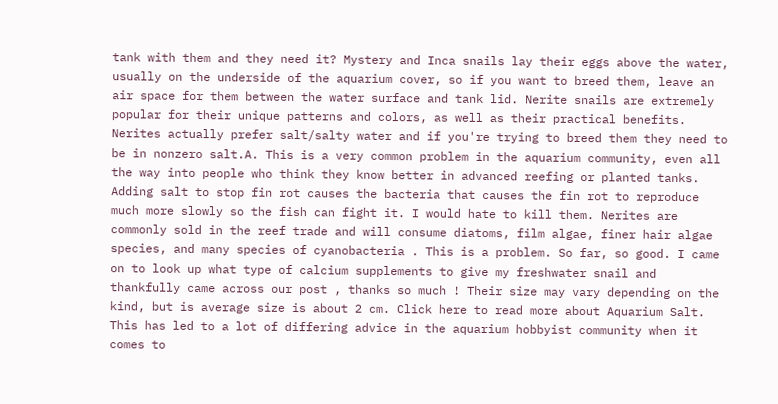tank with them and they need it? Mystery and Inca snails lay their eggs above the water, usually on the underside of the aquarium cover, so if you want to breed them, leave an air space for them between the water surface and tank lid. Nerite snails are extremely popular for their unique patterns and colors, as well as their practical benefits. Nerites actually prefer salt/salty water and if you're trying to breed them they need to be in nonzero salt.A. This is a very common problem in the aquarium community, even all the way into people who think they know better in advanced reefing or planted tanks. Adding salt to stop fin rot causes the bacteria that causes the fin rot to reproduce much more slowly so the fish can fight it. I would hate to kill them. Nerites are commonly sold in the reef trade and will consume diatoms, film algae, finer hair algae species, and many species of cyanobacteria . This is a problem. So far, so good. I came on to look up what type of calcium supplements to give my freshwater snail and thankfully came across our post , thanks so much ! Their size may vary depending on the kind, but is average size is about 2 cm. Click here to read more about Aquarium Salt. This has led to a lot of differing advice in the aquarium hobbyist community when it comes to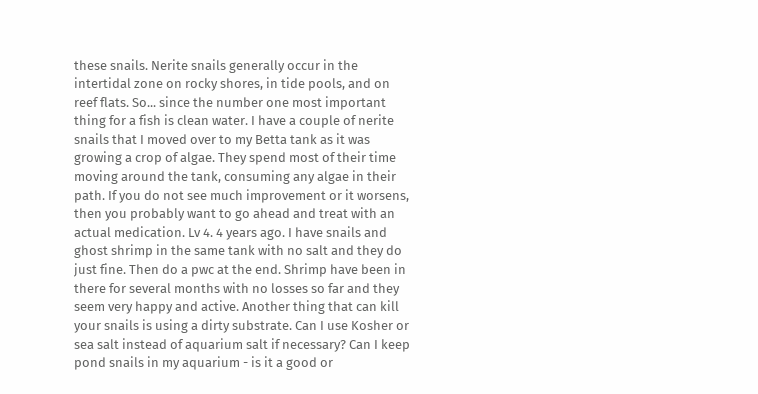these snails. Nerite snails generally occur in the intertidal zone on rocky shores, in tide pools, and on reef flats. So... since the number one most important thing for a fish is clean water. I have a couple of nerite snails that I moved over to my Betta tank as it was growing a crop of algae. They spend most of their time moving around the tank, consuming any algae in their path. If you do not see much improvement or it worsens, then you probably want to go ahead and treat with an actual medication. Lv 4. 4 years ago. I have snails and ghost shrimp in the same tank with no salt and they do just fine. Then do a pwc at the end. Shrimp have been in there for several months with no losses so far and they seem very happy and active. Another thing that can kill your snails is using a dirty substrate. Can I use Kosher or sea salt instead of aquarium salt if necessary? Can I keep pond snails in my aquarium - is it a good or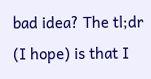bad idea? The tl;dr (I hope) is that I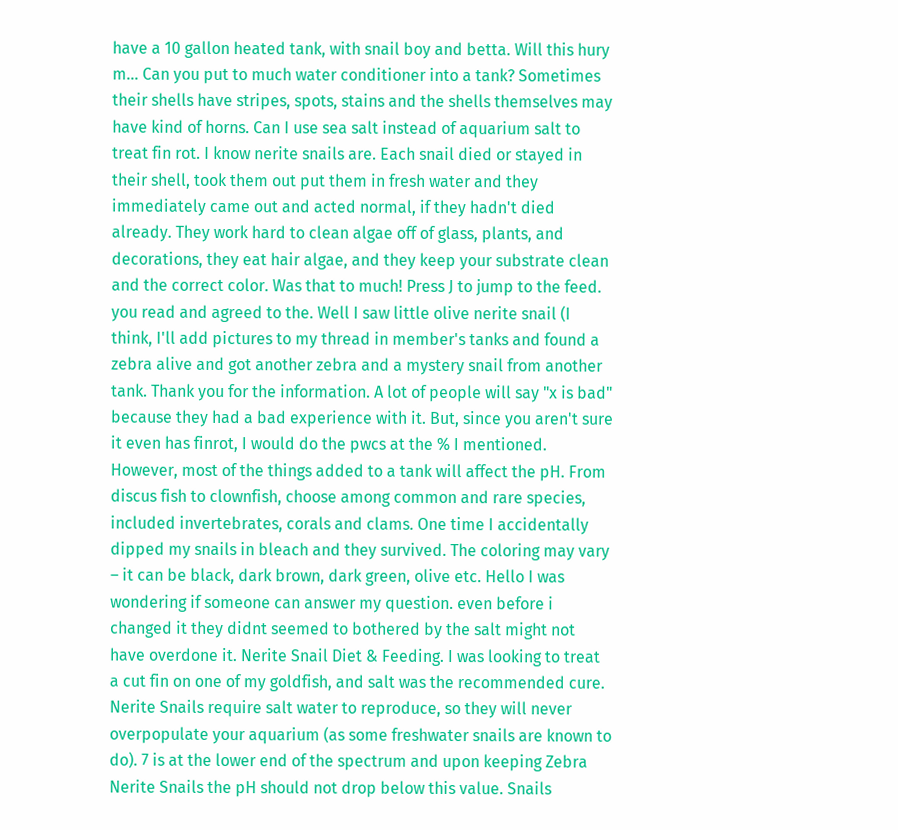have a 10 gallon heated tank, with snail boy and betta. Will this hury m... Can you put to much water conditioner into a tank? Sometimes their shells have stripes, spots, stains and the shells themselves may have kind of horns. Can I use sea salt instead of aquarium salt to treat fin rot. I know nerite snails are. Each snail died or stayed in their shell, took them out put them in fresh water and they immediately came out and acted normal, if they hadn't died already. They work hard to clean algae off of glass, plants, and decorations, they eat hair algae, and they keep your substrate clean and the correct color. Was that to much! Press J to jump to the feed. you read and agreed to the. Well I saw little olive nerite snail (I think, I'll add pictures to my thread in member's tanks and found a zebra alive and got another zebra and a mystery snail from another tank. Thank you for the information. A lot of people will say "x is bad" because they had a bad experience with it. But, since you aren't sure it even has finrot, I would do the pwcs at the % I mentioned. However, most of the things added to a tank will affect the pH. From discus fish to clownfish, choose among common and rare species, included invertebrates, corals and clams. One time I accidentally dipped my snails in bleach and they survived. The coloring may vary – it can be black, dark brown, dark green, olive etc. Hello I was wondering if someone can answer my question. even before i changed it they didnt seemed to bothered by the salt might not have overdone it. Nerite Snail Diet & Feeding. I was looking to treat a cut fin on one of my goldfish, and salt was the recommended cure. Nerite Snails require salt water to reproduce, so they will never overpopulate your aquarium (as some freshwater snails are known to do). 7 is at the lower end of the spectrum and upon keeping Zebra Nerite Snails the pH should not drop below this value. Snails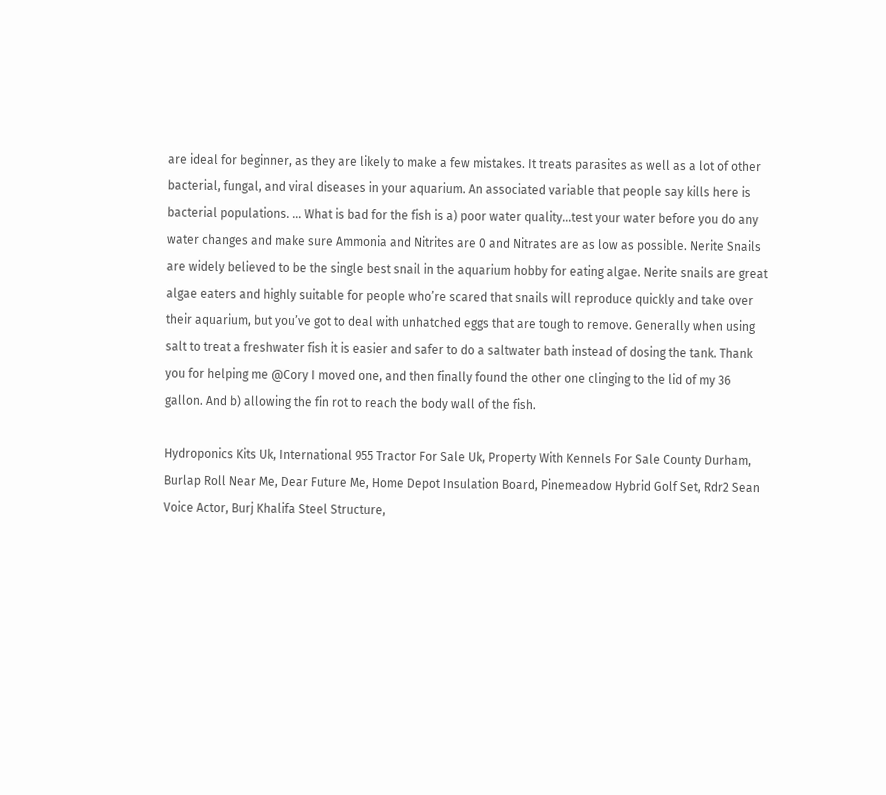are ideal for beginner, as they are likely to make a few mistakes. It treats parasites as well as a lot of other bacterial, fungal, and viral diseases in your aquarium. An associated variable that people say kills here is bacterial populations. … What is bad for the fish is a) poor water quality...test your water before you do any water changes and make sure Ammonia and Nitrites are 0 and Nitrates are as low as possible. Nerite Snails are widely believed to be the single best snail in the aquarium hobby for eating algae. Nerite snails are great algae eaters and highly suitable for people who’re scared that snails will reproduce quickly and take over their aquarium, but you’ve got to deal with unhatched eggs that are tough to remove. Generally when using salt to treat a freshwater fish it is easier and safer to do a saltwater bath instead of dosing the tank. Thank you for helping me @Cory I moved one, and then finally found the other one clinging to the lid of my 36 gallon. And b) allowing the fin rot to reach the body wall of the fish.

Hydroponics Kits Uk, International 955 Tractor For Sale Uk, Property With Kennels For Sale County Durham, Burlap Roll Near Me, Dear Future Me, Home Depot Insulation Board, Pinemeadow Hybrid Golf Set, Rdr2 Sean Voice Actor, Burj Khalifa Steel Structure,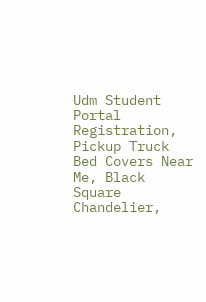Udm Student Portal Registration, Pickup Truck Bed Covers Near Me, Black Square Chandelier,